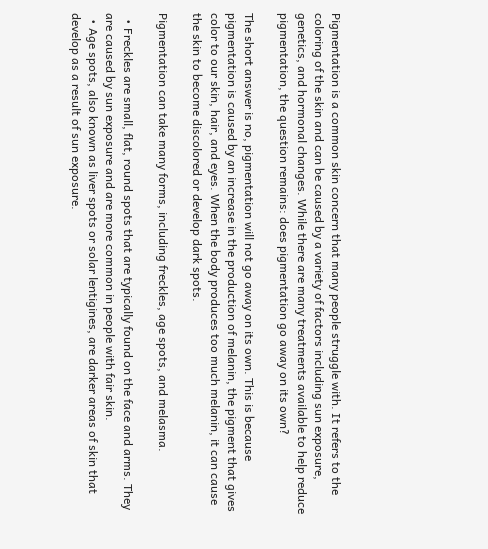Pigmentation is a common skin concern that many people struggle with. It refers to the coloring of the skin and can be caused by a variety of factors including sun exposure, genetics, and hormonal changes. While there are many treatments available to help reduce pigmentation, the question remains: does pigmentation go away on its own?

The short answer is no, pigmentation will not go away on its own. This is because pigmentation is caused by an increase in the production of melanin, the pigment that gives color to our skin, hair, and eyes. When the body produces too much melanin, it can cause the skin to become discolored or develop dark spots.

Pigmentation can take many forms, including freckles, age spots, and melasma.

  • Freckles are small, flat, round spots that are typically found on the face and arms. They are caused by sun exposure and are more common in people with fair skin.
  • Age spots, also known as liver spots or solar lentigines, are darker areas of skin that develop as a result of sun exposure.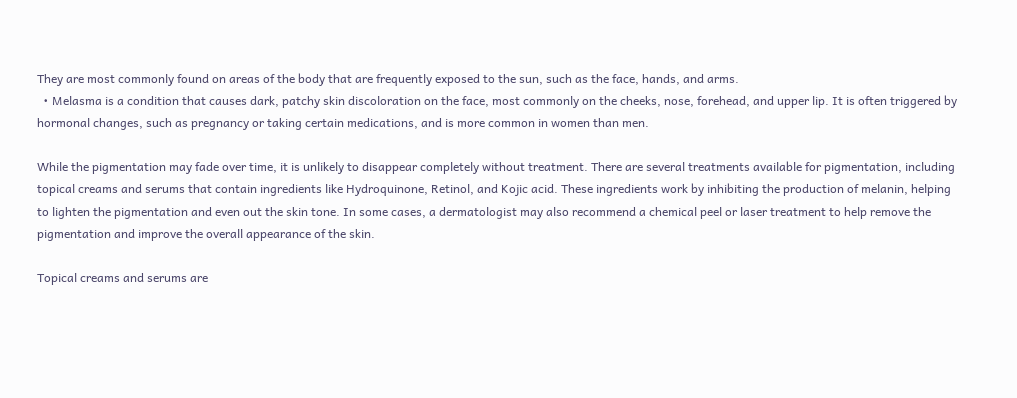They are most commonly found on areas of the body that are frequently exposed to the sun, such as the face, hands, and arms.
  • Melasma is a condition that causes dark, patchy skin discoloration on the face, most commonly on the cheeks, nose, forehead, and upper lip. It is often triggered by hormonal changes, such as pregnancy or taking certain medications, and is more common in women than men.

While the pigmentation may fade over time, it is unlikely to disappear completely without treatment. There are several treatments available for pigmentation, including topical creams and serums that contain ingredients like Hydroquinone, Retinol, and Kojic acid. These ingredients work by inhibiting the production of melanin, helping to lighten the pigmentation and even out the skin tone. In some cases, a dermatologist may also recommend a chemical peel or laser treatment to help remove the pigmentation and improve the overall appearance of the skin.

Topical creams and serums are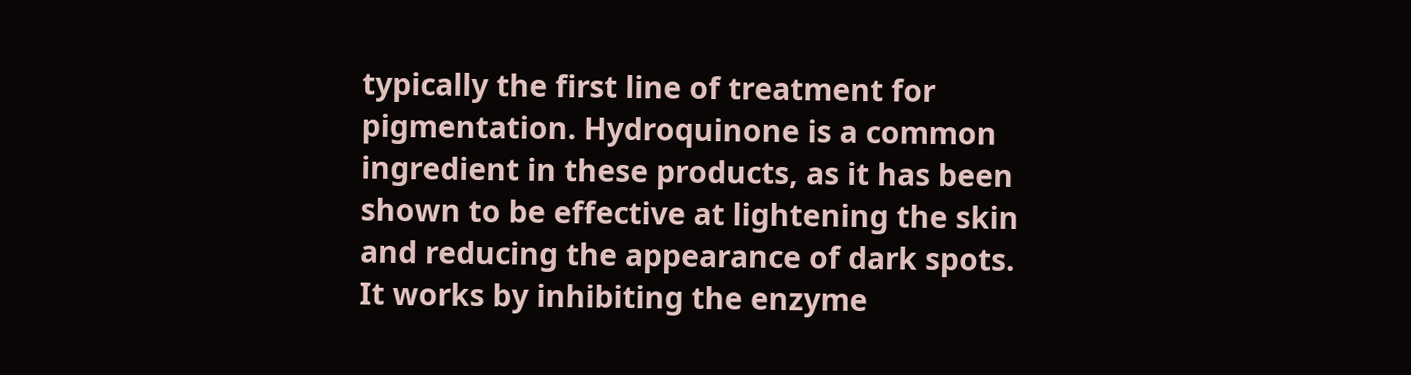typically the first line of treatment for pigmentation. Hydroquinone is a common ingredient in these products, as it has been shown to be effective at lightening the skin and reducing the appearance of dark spots. It works by inhibiting the enzyme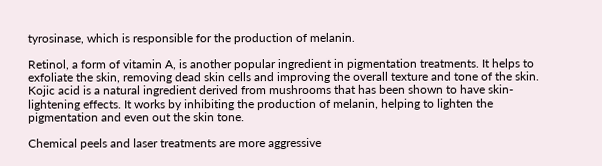tyrosinase, which is responsible for the production of melanin.

Retinol, a form of vitamin A, is another popular ingredient in pigmentation treatments. It helps to exfoliate the skin, removing dead skin cells and improving the overall texture and tone of the skin. Kojic acid is a natural ingredient derived from mushrooms that has been shown to have skin-lightening effects. It works by inhibiting the production of melanin, helping to lighten the pigmentation and even out the skin tone.

Chemical peels and laser treatments are more aggressive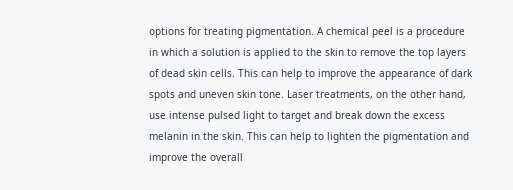options for treating pigmentation. A chemical peel is a procedure in which a solution is applied to the skin to remove the top layers of dead skin cells. This can help to improve the appearance of dark spots and uneven skin tone. Laser treatments, on the other hand, use intense pulsed light to target and break down the excess melanin in the skin. This can help to lighten the pigmentation and improve the overall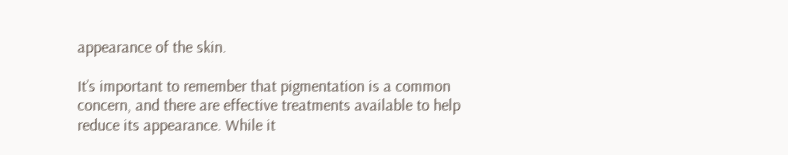appearance of the skin.

It’s important to remember that pigmentation is a common concern, and there are effective treatments available to help reduce its appearance. While it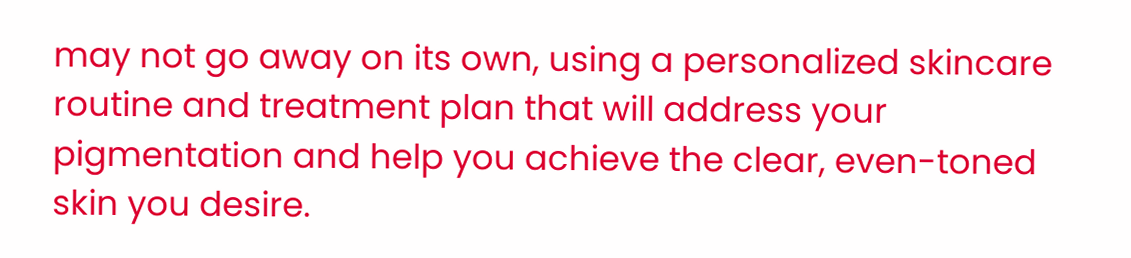may not go away on its own, using a personalized skincare routine and treatment plan that will address your pigmentation and help you achieve the clear, even-toned skin you desire.